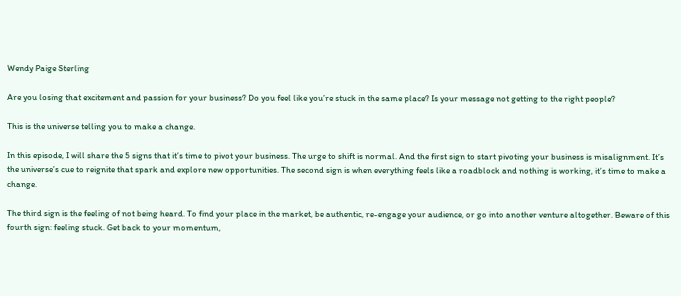Wendy Paige Sterling

Are you losing that excitement and passion for your business? Do you feel like you’re stuck in the same place? Is your message not getting to the right people?

This is the universe telling you to make a change.

In this episode, I will share the 5 signs that it’s time to pivot your business. The urge to shift is normal. And the first sign to start pivoting your business is misalignment. It’s the universe’s cue to reignite that spark and explore new opportunities. The second sign is when everything feels like a roadblock and nothing is working, it’s time to make a change.

The third sign is the feeling of not being heard. To find your place in the market, be authentic, re-engage your audience, or go into another venture altogether. Beware of this fourth sign: feeling stuck. Get back to your momentum,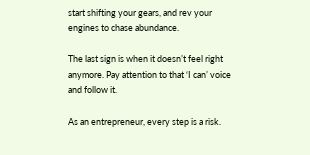start shifting your gears, and rev your engines to chase abundance.

The last sign is when it doesn’t feel right anymore. Pay attention to that ‘I can’ voice and follow it.

As an entrepreneur, every step is a risk.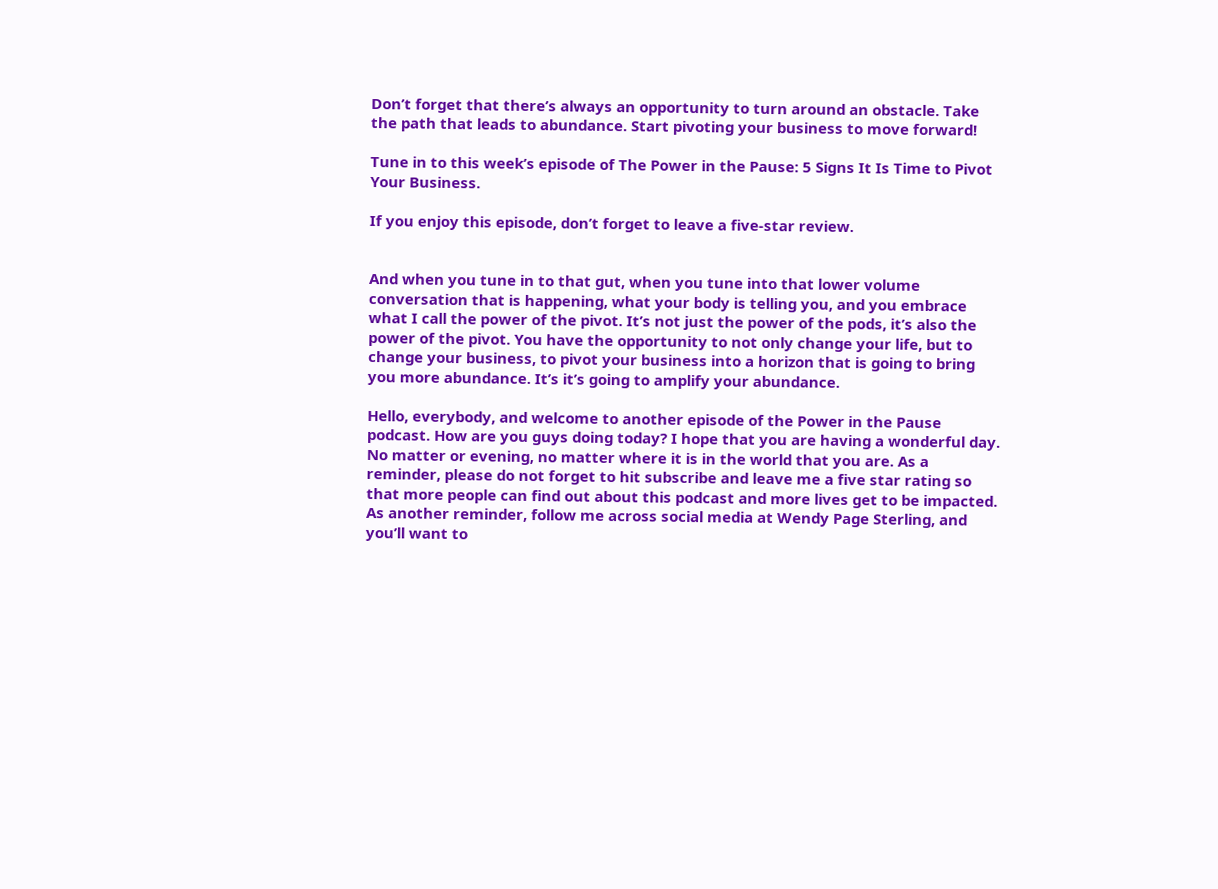Don’t forget that there’s always an opportunity to turn around an obstacle. Take the path that leads to abundance. Start pivoting your business to move forward!

Tune in to this week’s episode of The Power in the Pause: 5 Signs It Is Time to Pivot Your Business.

If you enjoy this episode, don’t forget to leave a five-star review.


And when you tune in to that gut, when you tune into that lower volume conversation that is happening, what your body is telling you, and you embrace what I call the power of the pivot. It’s not just the power of the pods, it’s also the power of the pivot. You have the opportunity to not only change your life, but to change your business, to pivot your business into a horizon that is going to bring you more abundance. It’s it’s going to amplify your abundance.

Hello, everybody, and welcome to another episode of the Power in the Pause podcast. How are you guys doing today? I hope that you are having a wonderful day. No matter or evening, no matter where it is in the world that you are. As a reminder, please do not forget to hit subscribe and leave me a five star rating so that more people can find out about this podcast and more lives get to be impacted. As another reminder, follow me across social media at Wendy Page Sterling, and you’ll want to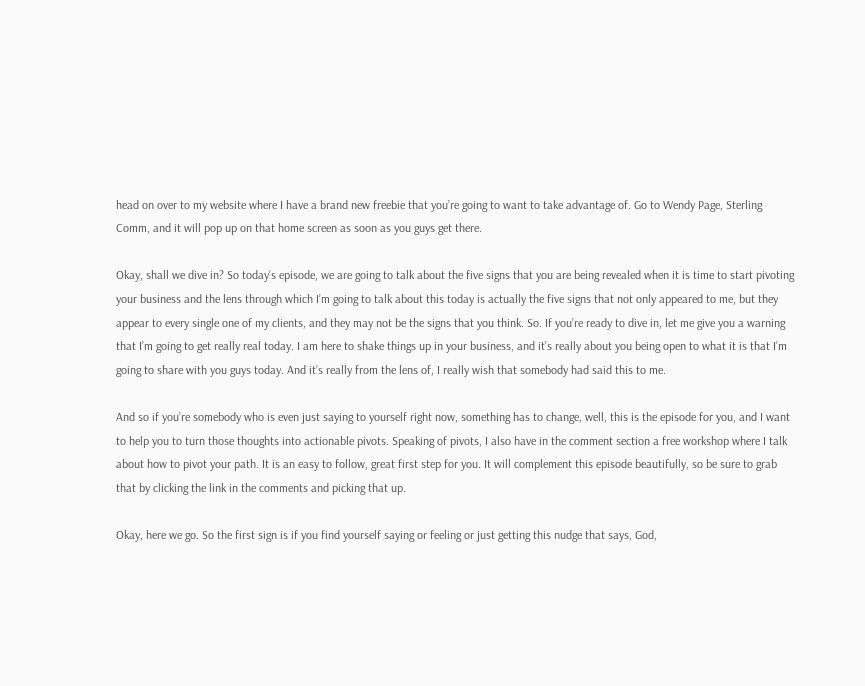head on over to my website where I have a brand new freebie that you’re going to want to take advantage of. Go to Wendy Page, Sterling Comm, and it will pop up on that home screen as soon as you guys get there.

Okay, shall we dive in? So today’s episode, we are going to talk about the five signs that you are being revealed when it is time to start pivoting your business and the lens through which I’m going to talk about this today is actually the five signs that not only appeared to me, but they appear to every single one of my clients, and they may not be the signs that you think. So. If you’re ready to dive in, let me give you a warning that I’m going to get really real today. I am here to shake things up in your business, and it’s really about you being open to what it is that I’m going to share with you guys today. And it’s really from the lens of, I really wish that somebody had said this to me.

And so if you’re somebody who is even just saying to yourself right now, something has to change, well, this is the episode for you, and I want to help you to turn those thoughts into actionable pivots. Speaking of pivots, I also have in the comment section a free workshop where I talk about how to pivot your path. It is an easy to follow, great first step for you. It will complement this episode beautifully, so be sure to grab that by clicking the link in the comments and picking that up.

Okay, here we go. So the first sign is if you find yourself saying or feeling or just getting this nudge that says, God,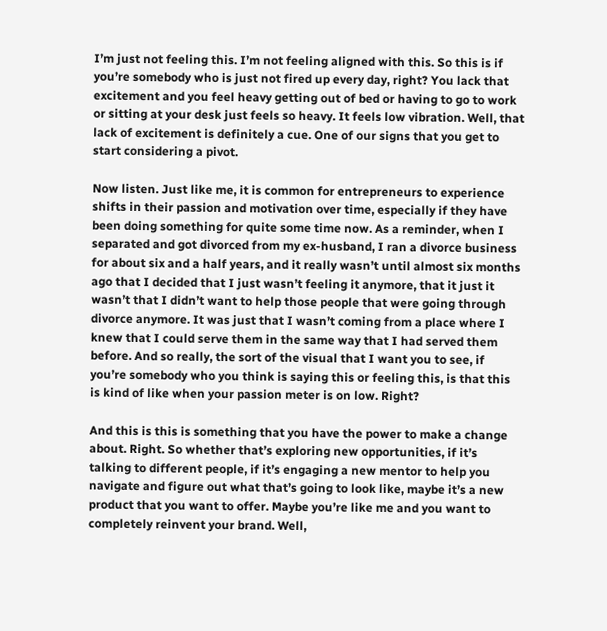I’m just not feeling this. I’m not feeling aligned with this. So this is if you’re somebody who is just not fired up every day, right? You lack that excitement and you feel heavy getting out of bed or having to go to work or sitting at your desk just feels so heavy. It feels low vibration. Well, that lack of excitement is definitely a cue. One of our signs that you get to start considering a pivot.

Now listen. Just like me, it is common for entrepreneurs to experience shifts in their passion and motivation over time, especially if they have been doing something for quite some time now. As a reminder, when I separated and got divorced from my ex-husband, I ran a divorce business for about six and a half years, and it really wasn’t until almost six months ago that I decided that I just wasn’t feeling it anymore, that it just it wasn’t that I didn’t want to help those people that were going through divorce anymore. It was just that I wasn’t coming from a place where I knew that I could serve them in the same way that I had served them before. And so really, the sort of the visual that I want you to see, if you’re somebody who you think is saying this or feeling this, is that this is kind of like when your passion meter is on low. Right?

And this is this is something that you have the power to make a change about. Right. So whether that’s exploring new opportunities, if it’s talking to different people, if it’s engaging a new mentor to help you navigate and figure out what that’s going to look like, maybe it’s a new product that you want to offer. Maybe you’re like me and you want to completely reinvent your brand. Well,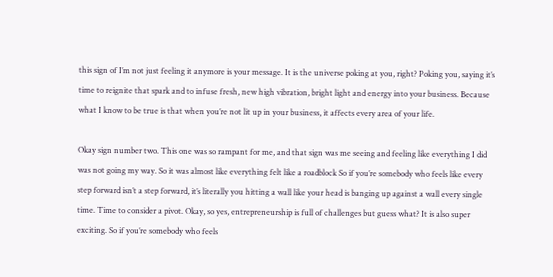this sign of I’m not just feeling it anymore is your message. It is the universe poking at you, right? Poking you, saying it’s time to reignite that spark and to infuse fresh, new high vibration, bright light and energy into your business. Because what I know to be true is that when you’re not lit up in your business, it affects every area of your life.

Okay sign number two. This one was so rampant for me, and that sign was me seeing and feeling like everything I did was not going my way. So it was almost like everything felt like a roadblock So if you’re somebody who feels like every step forward isn’t a step forward, it’s literally you hitting a wall like your head is banging up against a wall every single time. Time to consider a pivot. Okay, so yes, entrepreneurship is full of challenges but guess what? It is also super exciting. So if you’re somebody who feels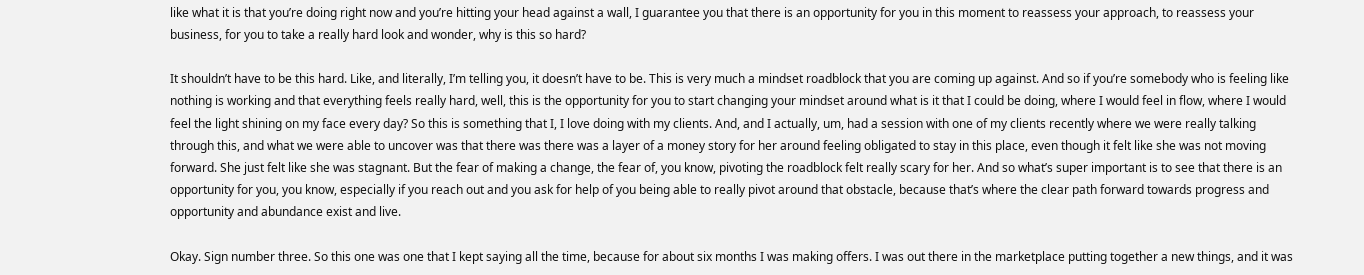like what it is that you’re doing right now and you’re hitting your head against a wall, I guarantee you that there is an opportunity for you in this moment to reassess your approach, to reassess your business, for you to take a really hard look and wonder, why is this so hard?

It shouldn’t have to be this hard. Like, and literally, I’m telling you, it doesn’t have to be. This is very much a mindset roadblock that you are coming up against. And so if you’re somebody who is feeling like nothing is working and that everything feels really hard, well, this is the opportunity for you to start changing your mindset around what is it that I could be doing, where I would feel in flow, where I would feel the light shining on my face every day? So this is something that I, I love doing with my clients. And, and I actually, um, had a session with one of my clients recently where we were really talking through this, and what we were able to uncover was that there was there was a layer of a money story for her around feeling obligated to stay in this place, even though it felt like she was not moving forward. She just felt like she was stagnant. But the fear of making a change, the fear of, you know, pivoting the roadblock felt really scary for her. And so what’s super important is to see that there is an opportunity for you, you know, especially if you reach out and you ask for help of you being able to really pivot around that obstacle, because that’s where the clear path forward towards progress and opportunity and abundance exist and live.

Okay. Sign number three. So this one was one that I kept saying all the time, because for about six months I was making offers. I was out there in the marketplace putting together a new things, and it was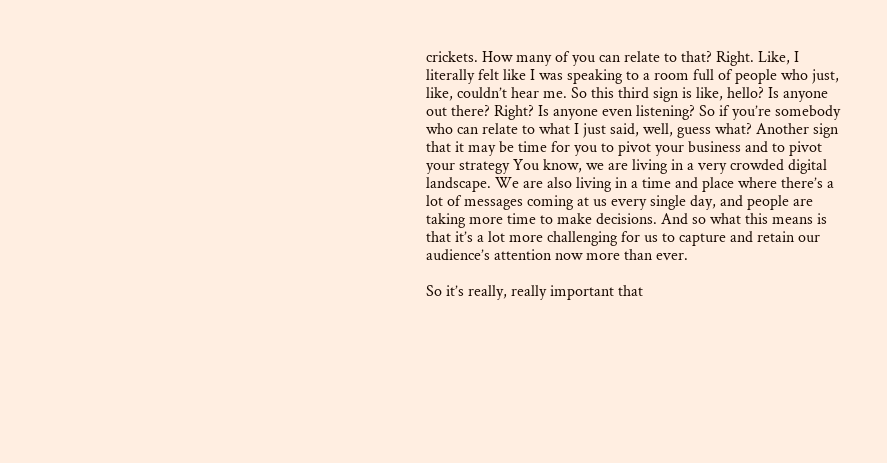crickets. How many of you can relate to that? Right. Like, I literally felt like I was speaking to a room full of people who just, like, couldn’t hear me. So this third sign is like, hello? Is anyone out there? Right? Is anyone even listening? So if you’re somebody who can relate to what I just said, well, guess what? Another sign that it may be time for you to pivot your business and to pivot your strategy You know, we are living in a very crowded digital landscape. We are also living in a time and place where there’s a lot of messages coming at us every single day, and people are taking more time to make decisions. And so what this means is that it’s a lot more challenging for us to capture and retain our audience’s attention now more than ever.

So it’s really, really important that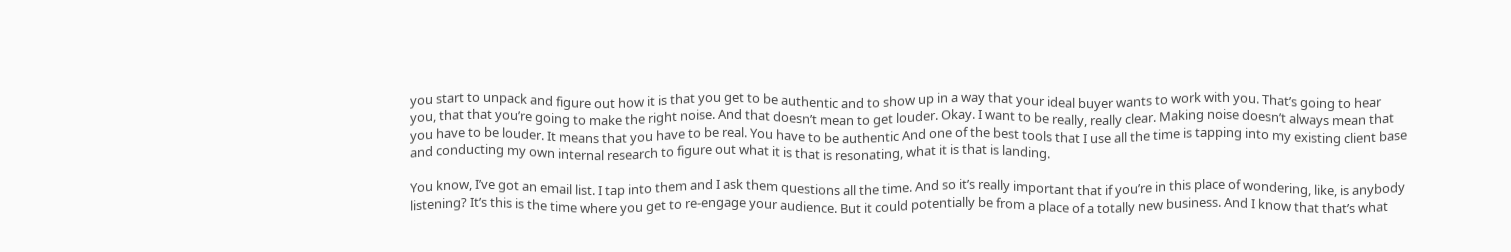you start to unpack and figure out how it is that you get to be authentic and to show up in a way that your ideal buyer wants to work with you. That’s going to hear you, that that you’re going to make the right noise. And that doesn’t mean to get louder. Okay. I want to be really, really clear. Making noise doesn’t always mean that you have to be louder. It means that you have to be real. You have to be authentic And one of the best tools that I use all the time is tapping into my existing client base and conducting my own internal research to figure out what it is that is resonating, what it is that is landing.

You know, I’ve got an email list. I tap into them and I ask them questions all the time. And so it’s really important that if you’re in this place of wondering, like, is anybody listening? It’s this is the time where you get to re-engage your audience. But it could potentially be from a place of a totally new business. And I know that that’s what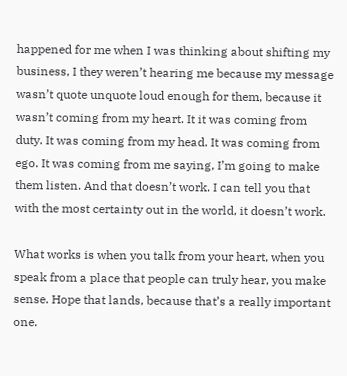happened for me when I was thinking about shifting my business, I they weren’t hearing me because my message wasn’t quote unquote loud enough for them, because it wasn’t coming from my heart. It it was coming from duty. It was coming from my head. It was coming from ego. It was coming from me saying, I’m going to make them listen. And that doesn’t work. I can tell you that with the most certainty out in the world, it doesn’t work.

What works is when you talk from your heart, when you speak from a place that people can truly hear, you make sense. Hope that lands, because that’s a really important one.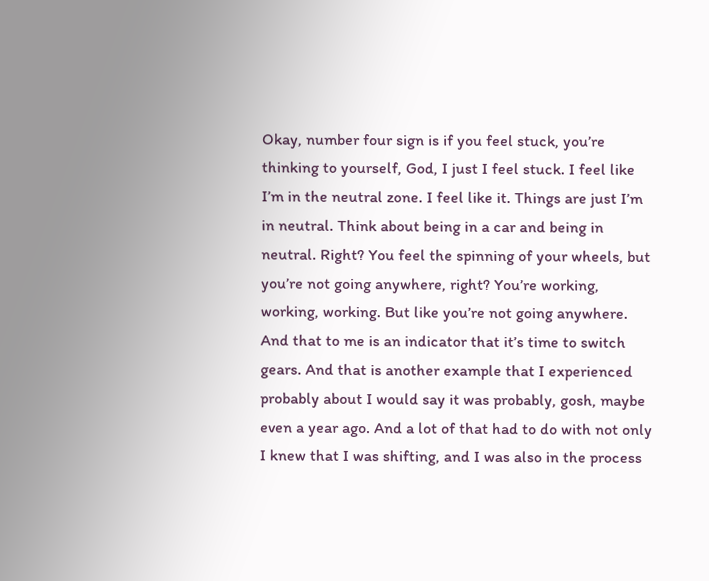Okay, number four sign is if you feel stuck, you’re thinking to yourself, God, I just I feel stuck. I feel like I’m in the neutral zone. I feel like it. Things are just I’m in neutral. Think about being in a car and being in neutral. Right? You feel the spinning of your wheels, but you’re not going anywhere, right? You’re working, working, working. But like you’re not going anywhere. And that to me is an indicator that it’s time to switch gears. And that is another example that I experienced probably about I would say it was probably, gosh, maybe even a year ago. And a lot of that had to do with not only I knew that I was shifting, and I was also in the process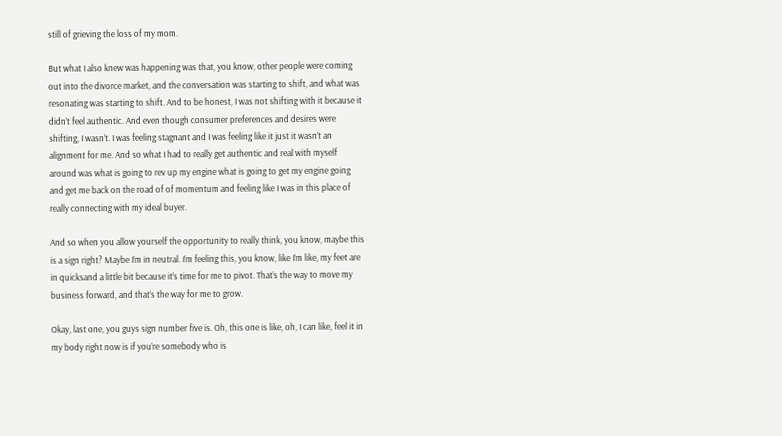still of grieving the loss of my mom.

But what I also knew was happening was that, you know, other people were coming out into the divorce market, and the conversation was starting to shift, and what was resonating was starting to shift. And to be honest, I was not shifting with it because it didn’t feel authentic. And even though consumer preferences and desires were shifting, I wasn’t. I was feeling stagnant and I was feeling like it just it wasn’t an alignment for me. And so what I had to really get authentic and real with myself around was what is going to rev up my engine what is going to get my engine going and get me back on the road of of momentum and feeling like I was in this place of really connecting with my ideal buyer.

And so when you allow yourself the opportunity to really think, you know, maybe this is a sign right? Maybe I’m in neutral. I’m feeling this, you know, like I’m like, my feet are in quicksand a little bit because it’s time for me to pivot. That’s the way to move my business forward, and that’s the way for me to grow.

Okay, last one, you guys sign number five is. Oh, this one is like, oh, I can like, feel it in my body right now is if you’re somebody who is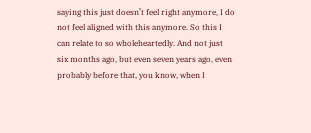saying this just doesn’t feel right anymore, I do not feel aligned with this anymore. So this I can relate to so wholeheartedly. And not just six months ago, but even seven years ago, even probably before that, you know, when I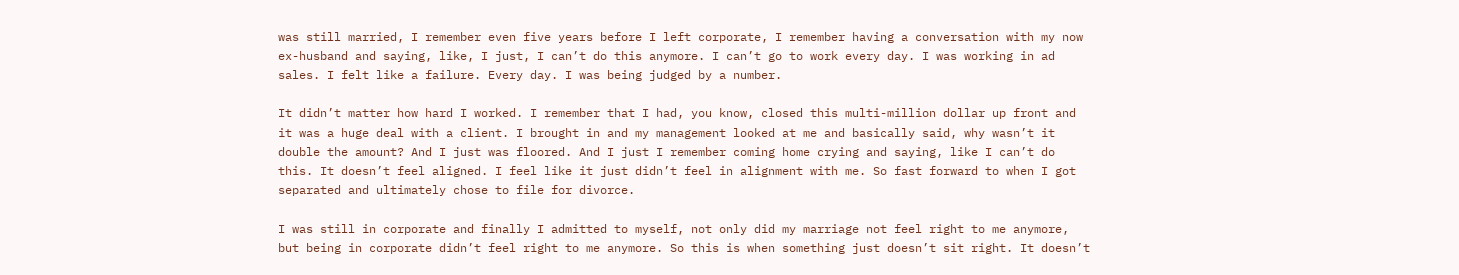was still married, I remember even five years before I left corporate, I remember having a conversation with my now ex-husband and saying, like, I just, I can’t do this anymore. I can’t go to work every day. I was working in ad sales. I felt like a failure. Every day. I was being judged by a number.

It didn’t matter how hard I worked. I remember that I had, you know, closed this multi-million dollar up front and it was a huge deal with a client. I brought in and my management looked at me and basically said, why wasn’t it double the amount? And I just was floored. And I just I remember coming home crying and saying, like I can’t do this. It doesn’t feel aligned. I feel like it just didn’t feel in alignment with me. So fast forward to when I got separated and ultimately chose to file for divorce.

I was still in corporate and finally I admitted to myself, not only did my marriage not feel right to me anymore, but being in corporate didn’t feel right to me anymore. So this is when something just doesn’t sit right. It doesn’t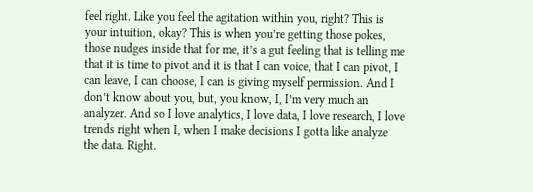feel right. Like you feel the agitation within you, right? This is your intuition, okay? This is when you’re getting those pokes, those nudges inside that for me, it’s a gut feeling that is telling me that it is time to pivot and it is that I can voice, that I can pivot, I can leave, I can choose, I can is giving myself permission. And I don’t know about you, but, you know, I, I’m very much an analyzer. And so I love analytics, I love data, I love research, I love trends right when I, when I make decisions I gotta like analyze the data. Right.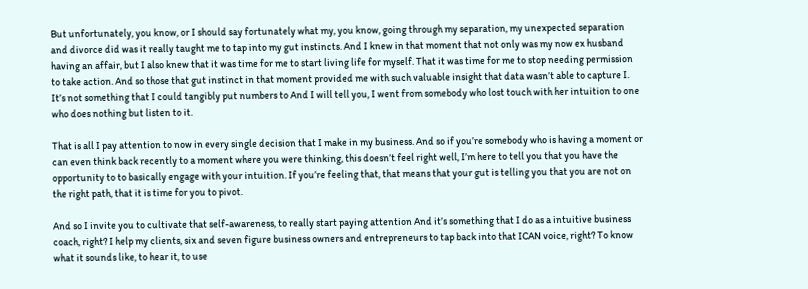But unfortunately, you know, or I should say fortunately what my, you know, going through my separation, my unexpected separation and divorce did was it really taught me to tap into my gut instincts. And I knew in that moment that not only was my now ex husband having an affair, but I also knew that it was time for me to start living life for myself. That it was time for me to stop needing permission to take action. And so those that gut instinct in that moment provided me with such valuable insight that data wasn’t able to capture I. It’s not something that I could tangibly put numbers to And I will tell you, I went from somebody who lost touch with her intuition to one who does nothing but listen to it.

That is all I pay attention to now in every single decision that I make in my business. And so if you’re somebody who is having a moment or can even think back recently to a moment where you were thinking, this doesn’t feel right well, I’m here to tell you that you have the opportunity to to basically engage with your intuition. If you’re feeling that, that means that your gut is telling you that you are not on the right path, that it is time for you to pivot.

And so I invite you to cultivate that self-awareness, to really start paying attention And it’s something that I do as a intuitive business coach, right? I help my clients, six and seven figure business owners and entrepreneurs to tap back into that ICAN voice, right? To know what it sounds like, to hear it, to use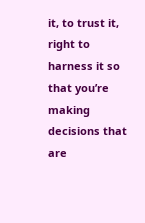it, to trust it, right to harness it so that you’re making decisions that are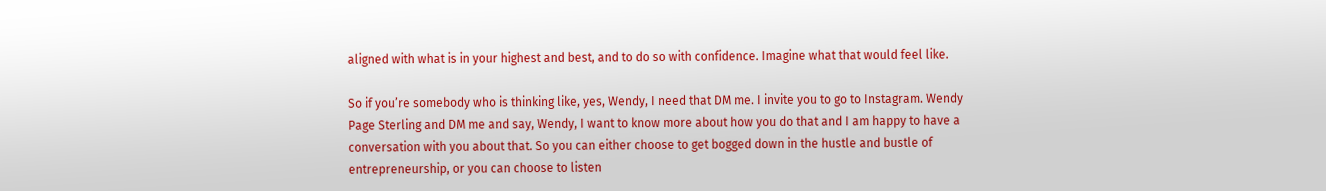aligned with what is in your highest and best, and to do so with confidence. Imagine what that would feel like.

So if you’re somebody who is thinking like, yes, Wendy, I need that DM me. I invite you to go to Instagram. Wendy Page Sterling and DM me and say, Wendy, I want to know more about how you do that and I am happy to have a conversation with you about that. So you can either choose to get bogged down in the hustle and bustle of entrepreneurship, or you can choose to listen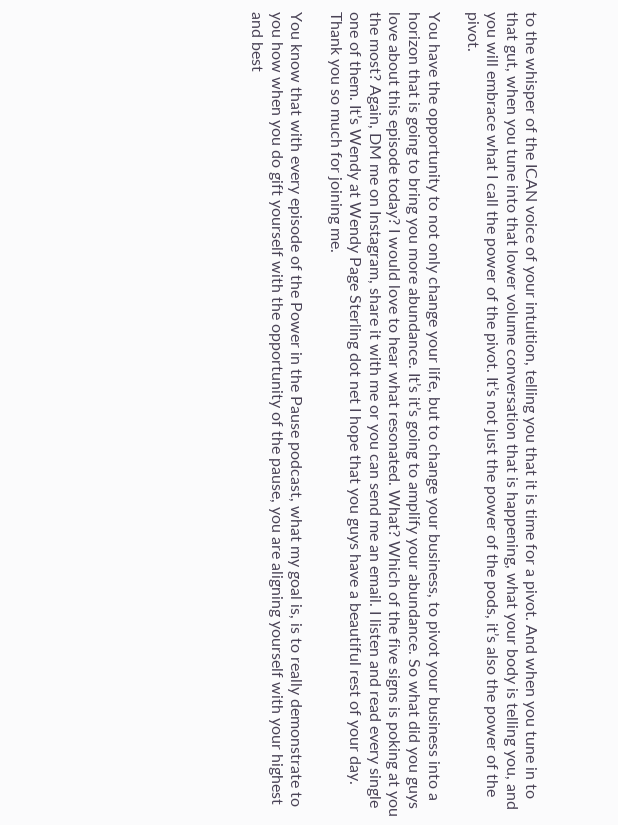to the whisper of the ICAN voice of your intuition, telling you that it is time for a pivot. And when you tune in to that gut, when you tune into that lower volume conversation that is happening, what your body is telling you, and you will embrace what I call the power of the pivot. It’s not just the power of the pods, it’s also the power of the pivot.

You have the opportunity to not only change your life, but to change your business, to pivot your business into a horizon that is going to bring you more abundance. It’s it’s going to amplify your abundance. So what did you guys love about this episode today? I would love to hear what resonated. What? Which of the five signs is poking at you the most? Again, DM me on Instagram, share it with me or you can send me an email. I listen and read every single one of them. It’s Wendy at Wendy Page Sterling dot net I hope that you guys have a beautiful rest of your day. Thank you so much for joining me.

You know that with every episode of the Power in the Pause podcast, what my goal is, is to really demonstrate to you how when you do gift yourself with the opportunity of the pause, you are aligning yourself with your highest and best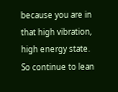because you are in that high vibration, high energy state. So continue to lean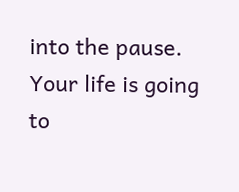into the pause. Your life is going to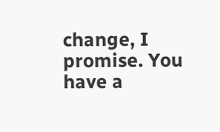change, I promise. You have a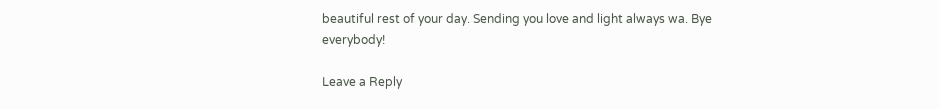beautiful rest of your day. Sending you love and light always wa. Bye everybody!

Leave a Reply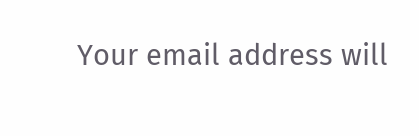Your email address will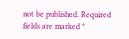not be published. Required fields are marked *